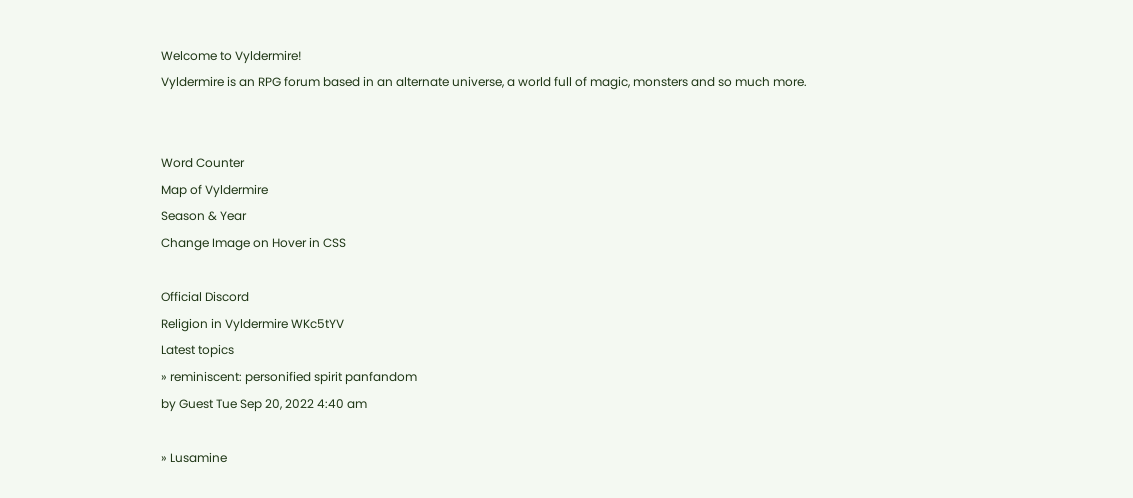Welcome to Vyldermire!
Vyldermire is an RPG forum based in an alternate universe, a world full of magic, monsters and so much more.


Word Counter
Map of Vyldermire
Season & Year
Change Image on Hover in CSS

Official Discord
Religion in Vyldermire WKc5tYV
Latest topics
» reminiscent: personified spirit panfandom
by Guest Tue Sep 20, 2022 4:40 am

» Lusamine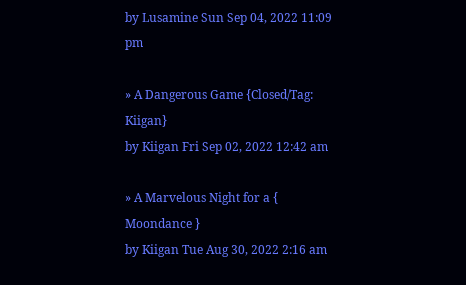by Lusamine Sun Sep 04, 2022 11:09 pm

» A Dangerous Game {Closed/Tag: Kiigan}
by Kiigan Fri Sep 02, 2022 12:42 am

» A Marvelous Night for a { Moondance }
by Kiigan Tue Aug 30, 2022 2:16 am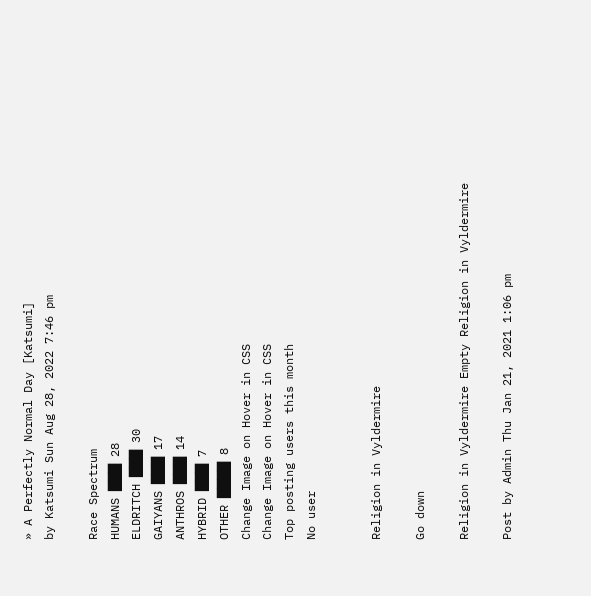» A Perfectly Normal Day [Katsumi]
by Katsumi Sun Aug 28, 2022 7:46 pm

Race Spectrum
HUMANS ███ 28
ELDRITCH ███ 30
GAIYANS ███ 17
ANTHROS ███ 14
HYBRID ███ 7
OTHER ████ 8
Change Image on Hover in CSS
Change Image on Hover in CSS
Top posting users this month
No user


Religion in Vyldermire

Go down

Religion in Vyldermire Empty Religion in Vyldermire

Post by Admin Thu Jan 21, 2021 1:06 pm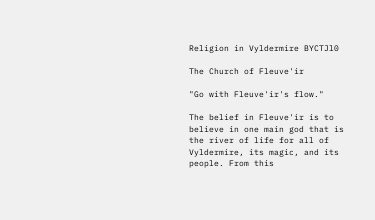Religion in Vyldermire BYCTJl0

The Church of Fleuve'ir

"Go with Fleuve'ir's flow."

The belief in Fleuve'ir is to believe in one main god that is the river of life for all of Vyldermire, its magic, and its people. From this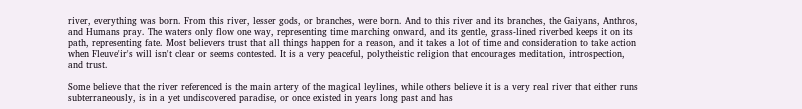river, everything was born. From this river, lesser gods, or branches, were born. And to this river and its branches, the Gaiyans, Anthros, and Humans pray. The waters only flow one way, representing time marching onward, and its gentle, grass-lined riverbed keeps it on its path, representing fate. Most believers trust that all things happen for a reason, and it takes a lot of time and consideration to take action when Fleuve'ir's will isn't clear or seems contested. It is a very peaceful, polytheistic religion that encourages meditation, introspection, and trust.

Some believe that the river referenced is the main artery of the magical leylines, while others believe it is a very real river that either runs subterraneously, is in a yet undiscovered paradise, or once existed in years long past and has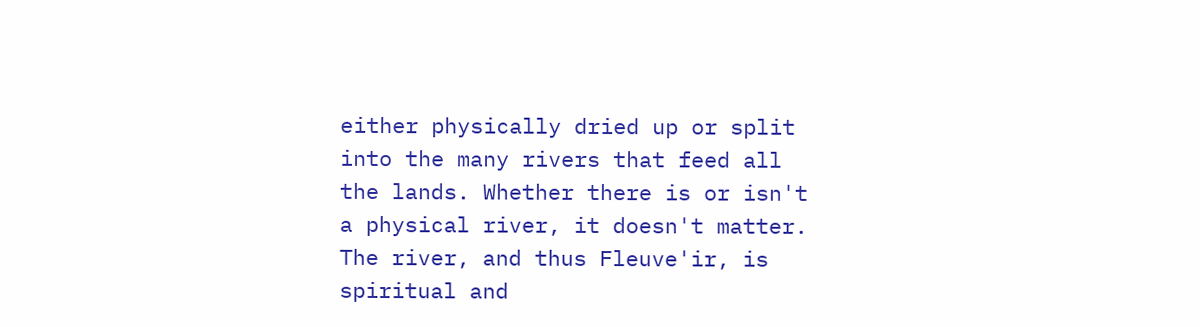either physically dried up or split into the many rivers that feed all the lands. Whether there is or isn't a physical river, it doesn't matter. The river, and thus Fleuve'ir, is spiritual and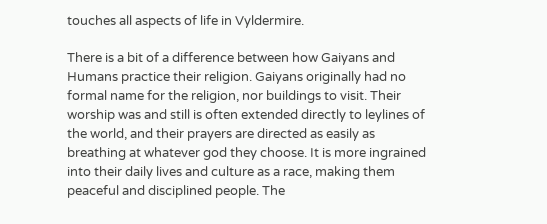touches all aspects of life in Vyldermire.

There is a bit of a difference between how Gaiyans and Humans practice their religion. Gaiyans originally had no formal name for the religion, nor buildings to visit. Their worship was and still is often extended directly to leylines of the world, and their prayers are directed as easily as breathing at whatever god they choose. It is more ingrained into their daily lives and culture as a race, making them peaceful and disciplined people. The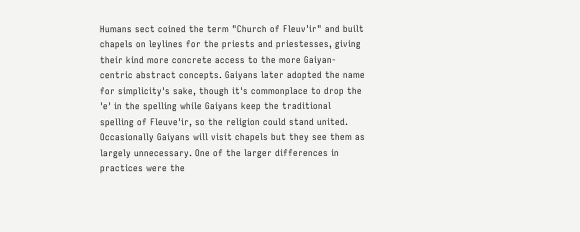Humans sect coined the term "Church of Fleuv'ir" and built chapels on leylines for the priests and priestesses, giving their kind more concrete access to the more Gaiyan-centric abstract concepts. Gaiyans later adopted the name for simplicity's sake, though it's commonplace to drop the 'e' in the spelling while Gaiyans keep the traditional spelling of Fleuve'ir, so the religion could stand united. Occasionally Gaiyans will visit chapels but they see them as largely unnecessary. One of the larger differences in practices were the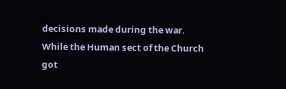decisions made during the war. While the Human sect of the Church got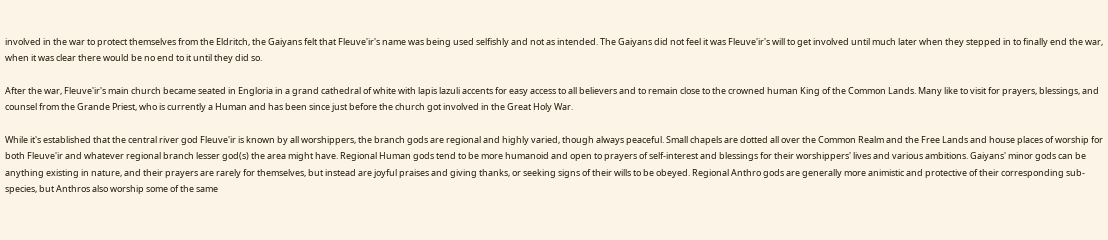involved in the war to protect themselves from the Eldritch, the Gaiyans felt that Fleuve'ir's name was being used selfishly and not as intended. The Gaiyans did not feel it was Fleuve'ir's will to get involved until much later when they stepped in to finally end the war, when it was clear there would be no end to it until they did so.

After the war, Fleuve'ir's main church became seated in Engloria in a grand cathedral of white with lapis lazuli accents for easy access to all believers and to remain close to the crowned human King of the Common Lands. Many like to visit for prayers, blessings, and counsel from the Grande Priest, who is currently a Human and has been since just before the church got involved in the Great Holy War.

While it's established that the central river god Fleuve'ir is known by all worshippers, the branch gods are regional and highly varied, though always peaceful. Small chapels are dotted all over the Common Realm and the Free Lands and house places of worship for both Fleuve'ir and whatever regional branch lesser god(s) the area might have. Regional Human gods tend to be more humanoid and open to prayers of self-interest and blessings for their worshippers' lives and various ambitions. Gaiyans' minor gods can be anything existing in nature, and their prayers are rarely for themselves, but instead are joyful praises and giving thanks, or seeking signs of their wills to be obeyed. Regional Anthro gods are generally more animistic and protective of their corresponding sub-species, but Anthros also worship some of the same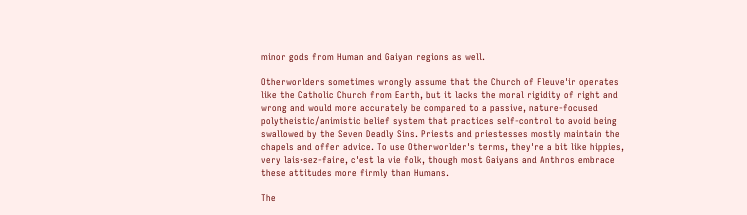minor gods from Human and Gaiyan regions as well.

Otherworlders sometimes wrongly assume that the Church of Fleuve'ir operates like the Catholic Church from Earth, but it lacks the moral rigidity of right and wrong and would more accurately be compared to a passive, nature-focused polytheistic/animistic belief system that practices self-control to avoid being swallowed by the Seven Deadly Sins. Priests and priestesses mostly maintain the chapels and offer advice. To use Otherworlder's terms, they're a bit like hippies, very lais·sez-faire, c'est la vie folk, though most Gaiyans and Anthros embrace these attitudes more firmly than Humans.

The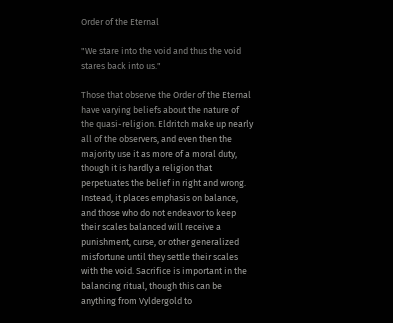Order of the Eternal

"We stare into the void and thus the void stares back into us."

Those that observe the Order of the Eternal have varying beliefs about the nature of the quasi-religion. Eldritch make up nearly all of the observers, and even then the majority use it as more of a moral duty, though it is hardly a religion that perpetuates the belief in right and wrong. Instead, it places emphasis on balance, and those who do not endeavor to keep their scales balanced will receive a punishment, curse, or other generalized misfortune until they settle their scales with the void. Sacrifice is important in the balancing ritual, though this can be anything from Vyldergold to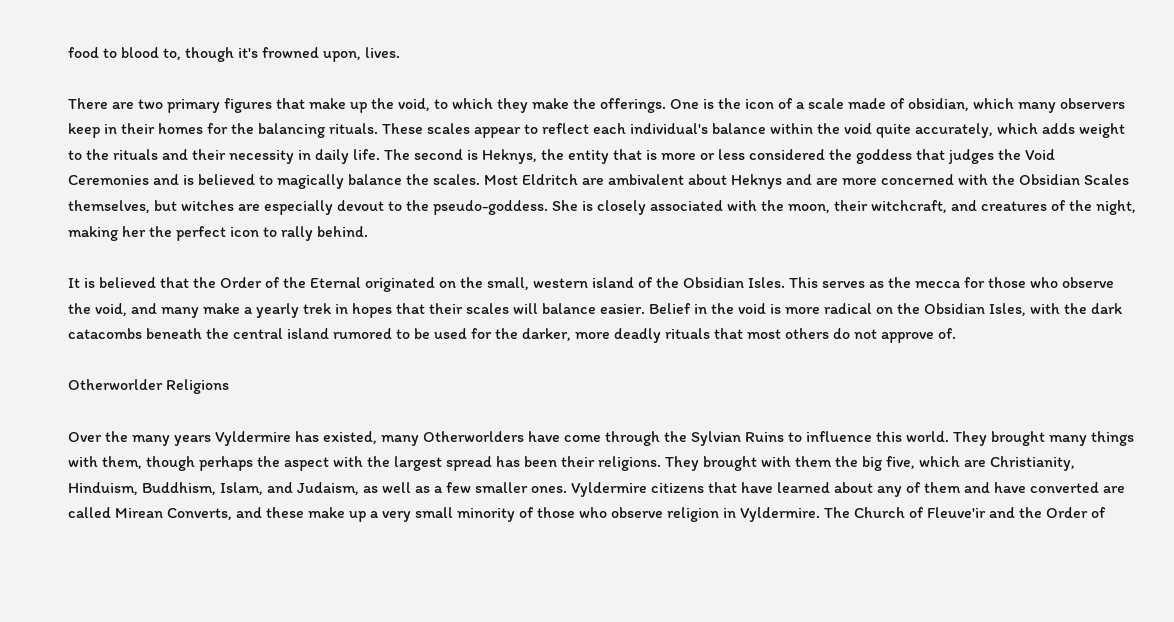food to blood to, though it's frowned upon, lives.

There are two primary figures that make up the void, to which they make the offerings. One is the icon of a scale made of obsidian, which many observers keep in their homes for the balancing rituals. These scales appear to reflect each individual's balance within the void quite accurately, which adds weight to the rituals and their necessity in daily life. The second is Heknys, the entity that is more or less considered the goddess that judges the Void Ceremonies and is believed to magically balance the scales. Most Eldritch are ambivalent about Heknys and are more concerned with the Obsidian Scales themselves, but witches are especially devout to the pseudo-goddess. She is closely associated with the moon, their witchcraft, and creatures of the night, making her the perfect icon to rally behind.

It is believed that the Order of the Eternal originated on the small, western island of the Obsidian Isles. This serves as the mecca for those who observe the void, and many make a yearly trek in hopes that their scales will balance easier. Belief in the void is more radical on the Obsidian Isles, with the dark catacombs beneath the central island rumored to be used for the darker, more deadly rituals that most others do not approve of.

Otherworlder Religions

Over the many years Vyldermire has existed, many Otherworlders have come through the Sylvian Ruins to influence this world. They brought many things with them, though perhaps the aspect with the largest spread has been their religions. They brought with them the big five, which are Christianity, Hinduism, Buddhism, Islam, and Judaism, as well as a few smaller ones. Vyldermire citizens that have learned about any of them and have converted are called Mirean Converts, and these make up a very small minority of those who observe religion in Vyldermire. The Church of Fleuve'ir and the Order of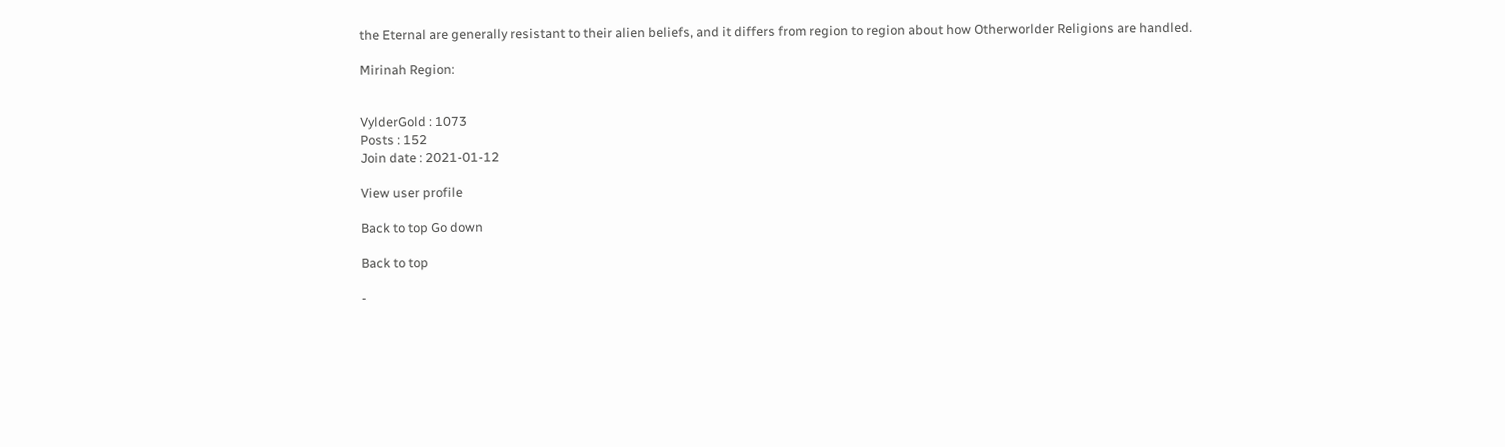the Eternal are generally resistant to their alien beliefs, and it differs from region to region about how Otherworlder Religions are handled.

Mirinah Region:


VylderGold : 1073
Posts : 152
Join date : 2021-01-12

View user profile

Back to top Go down

Back to top

-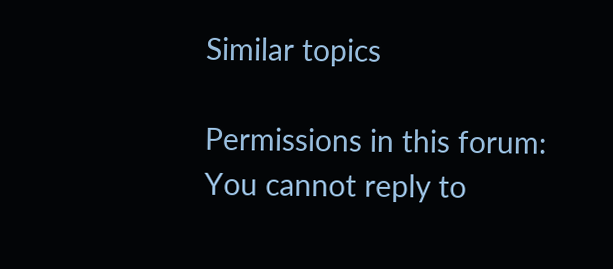Similar topics

Permissions in this forum:
You cannot reply to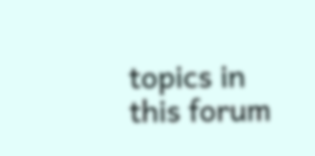topics in this forum